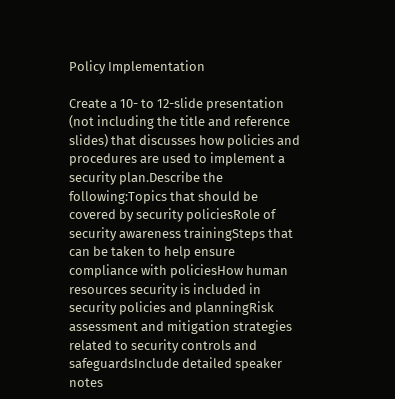Policy Implementation

Create a 10- to 12-slide presentation (not including the title and reference slides) that discusses how policies and procedures are used to implement a security plan.Describe the following:Topics that should be covered by security policiesRole of security awareness trainingSteps that can be taken to help ensure compliance with policiesHow human resources security is included in security policies and planningRisk assessment and mitigation strategies related to security controls and safeguardsInclude detailed speaker notes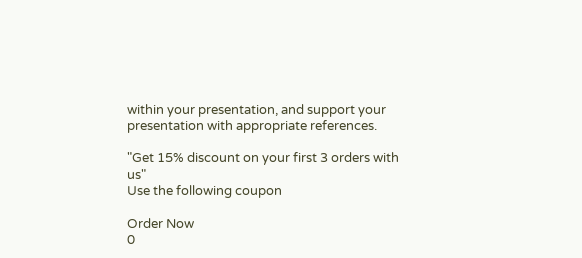within your presentation, and support your presentation with appropriate references.

"Get 15% discount on your first 3 orders with us"
Use the following coupon

Order Now
0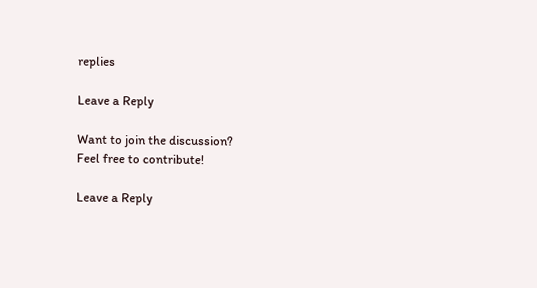replies

Leave a Reply

Want to join the discussion?
Feel free to contribute!

Leave a Reply